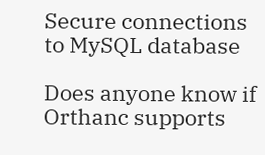Secure connections to MySQL database

Does anyone know if Orthanc supports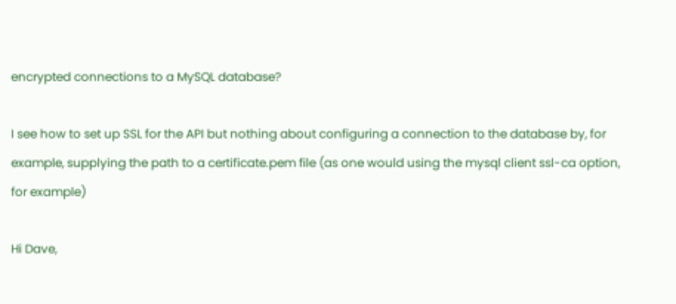encrypted connections to a MySQL database?

I see how to set up SSL for the API but nothing about configuring a connection to the database by, for example, supplying the path to a certificate.pem file (as one would using the mysql client ssl-ca option, for example)

Hi Dave,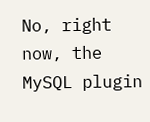No, right now, the MySQL plugin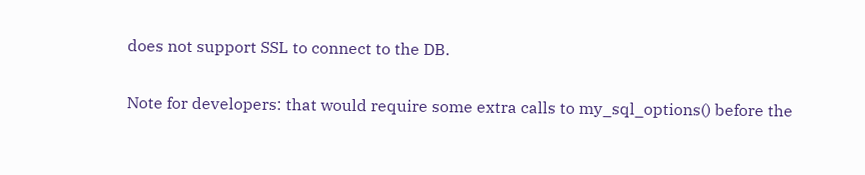does not support SSL to connect to the DB.

Note for developers: that would require some extra calls to my_sql_options() before the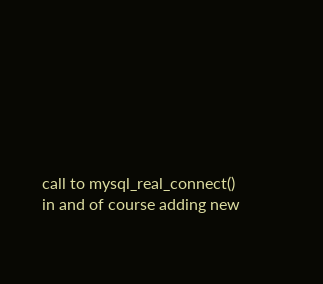call to mysql_real_connect() in and of course adding new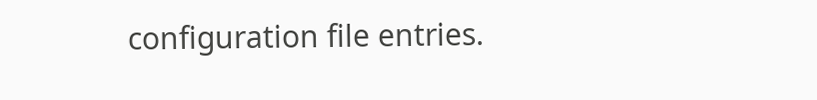configuration file entries.